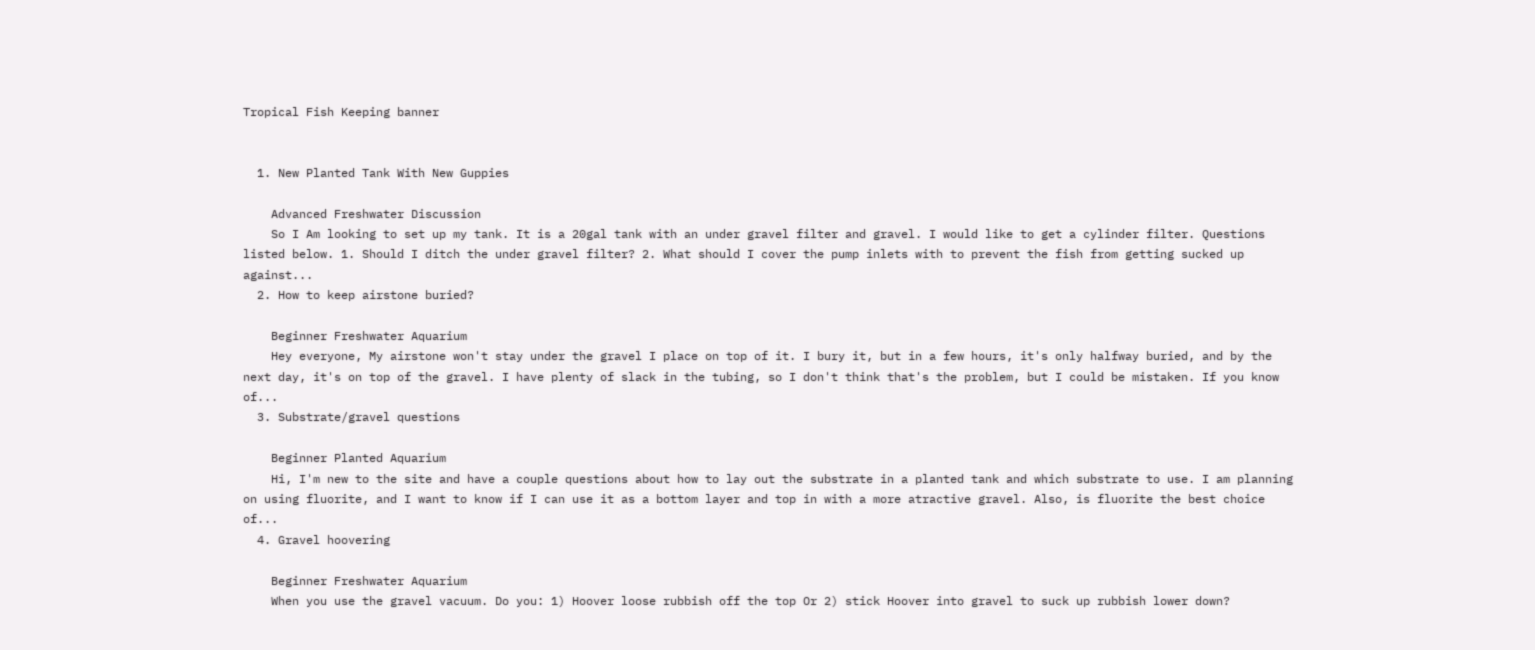Tropical Fish Keeping banner


  1. New Planted Tank With New Guppies

    Advanced Freshwater Discussion
    So I Am looking to set up my tank. It is a 20gal tank with an under gravel filter and gravel. I would like to get a cylinder filter. Questions listed below. 1. Should I ditch the under gravel filter? 2. What should I cover the pump inlets with to prevent the fish from getting sucked up against...
  2. How to keep airstone buried?

    Beginner Freshwater Aquarium
    Hey everyone, My airstone won't stay under the gravel I place on top of it. I bury it, but in a few hours, it's only halfway buried, and by the next day, it's on top of the gravel. I have plenty of slack in the tubing, so I don't think that's the problem, but I could be mistaken. If you know of...
  3. Substrate/gravel questions

    Beginner Planted Aquarium
    Hi, I'm new to the site and have a couple questions about how to lay out the substrate in a planted tank and which substrate to use. I am planning on using fluorite, and I want to know if I can use it as a bottom layer and top in with a more atractive gravel. Also, is fluorite the best choice of...
  4. Gravel hoovering

    Beginner Freshwater Aquarium
    When you use the gravel vacuum. Do you: 1) Hoover loose rubbish off the top Or 2) stick Hoover into gravel to suck up rubbish lower down?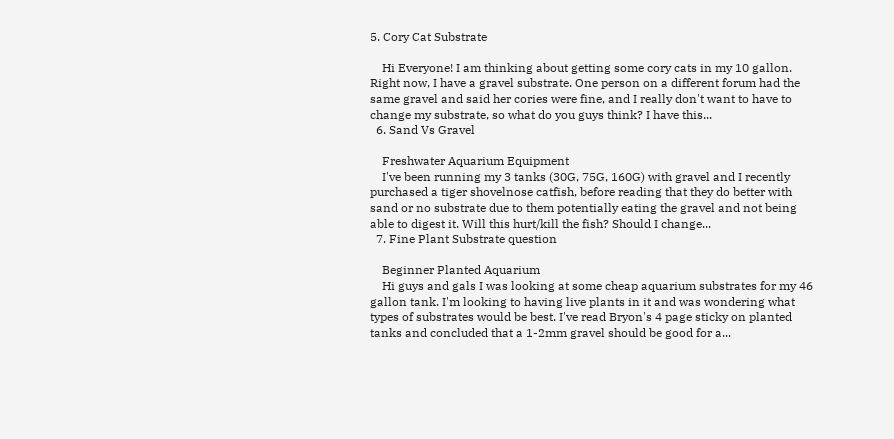5. Cory Cat Substrate

    Hi Everyone! I am thinking about getting some cory cats in my 10 gallon. Right now, I have a gravel substrate. One person on a different forum had the same gravel and said her cories were fine, and I really don't want to have to change my substrate, so what do you guys think? I have this...
  6. Sand Vs Gravel

    Freshwater Aquarium Equipment
    I've been running my 3 tanks (30G, 75G, 160G) with gravel and I recently purchased a tiger shovelnose catfish, before reading that they do better with sand or no substrate due to them potentially eating the gravel and not being able to digest it. Will this hurt/kill the fish? Should I change...
  7. Fine Plant Substrate question

    Beginner Planted Aquarium
    Hi guys and gals I was looking at some cheap aquarium substrates for my 46 gallon tank. I'm looking to having live plants in it and was wondering what types of substrates would be best. I've read Bryon's 4 page sticky on planted tanks and concluded that a 1-2mm gravel should be good for a...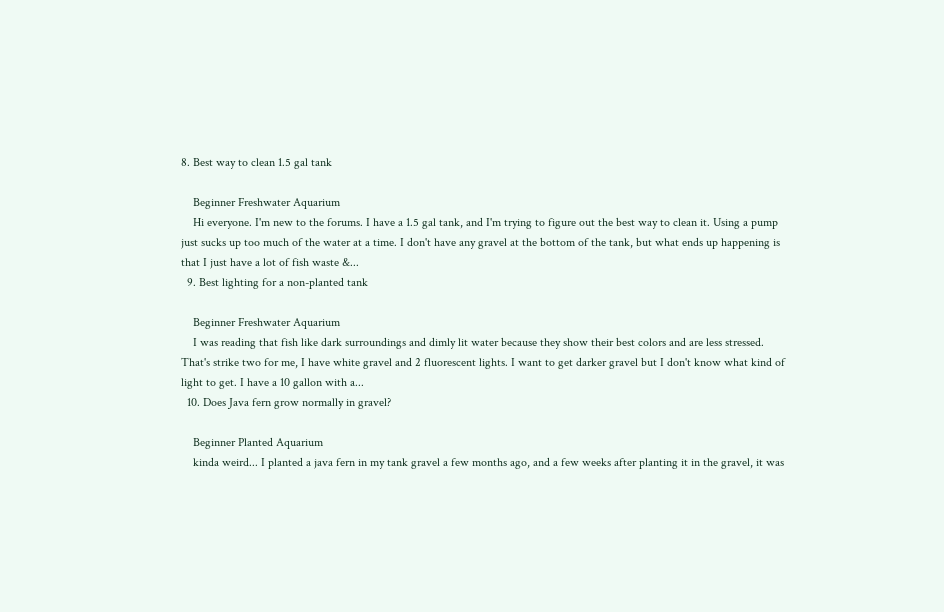8. Best way to clean 1.5 gal tank

    Beginner Freshwater Aquarium
    Hi everyone. I'm new to the forums. I have a 1.5 gal tank, and I'm trying to figure out the best way to clean it. Using a pump just sucks up too much of the water at a time. I don't have any gravel at the bottom of the tank, but what ends up happening is that I just have a lot of fish waste &...
  9. Best lighting for a non-planted tank

    Beginner Freshwater Aquarium
    I was reading that fish like dark surroundings and dimly lit water because they show their best colors and are less stressed. That's strike two for me, I have white gravel and 2 fluorescent lights. I want to get darker gravel but I don't know what kind of light to get. I have a 10 gallon with a...
  10. Does Java fern grow normally in gravel?

    Beginner Planted Aquarium
    kinda weird... I planted a java fern in my tank gravel a few months ago, and a few weeks after planting it in the gravel, it was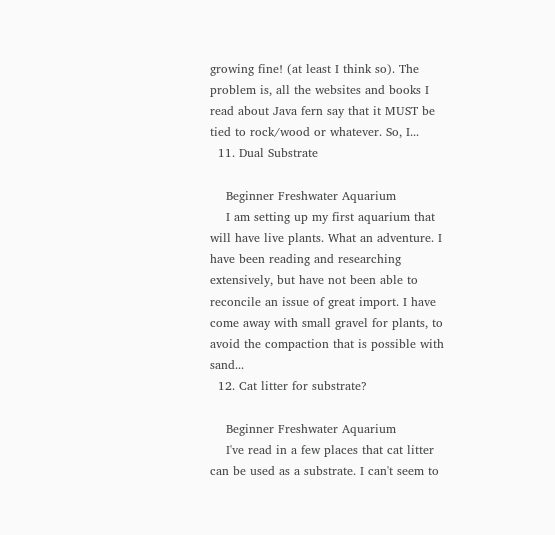growing fine! (at least I think so). The problem is, all the websites and books I read about Java fern say that it MUST be tied to rock/wood or whatever. So, I...
  11. Dual Substrate

    Beginner Freshwater Aquarium
    I am setting up my first aquarium that will have live plants. What an adventure. I have been reading and researching extensively, but have not been able to reconcile an issue of great import. I have come away with small gravel for plants, to avoid the compaction that is possible with sand...
  12. Cat litter for substrate?

    Beginner Freshwater Aquarium
    I've read in a few places that cat litter can be used as a substrate. I can't seem to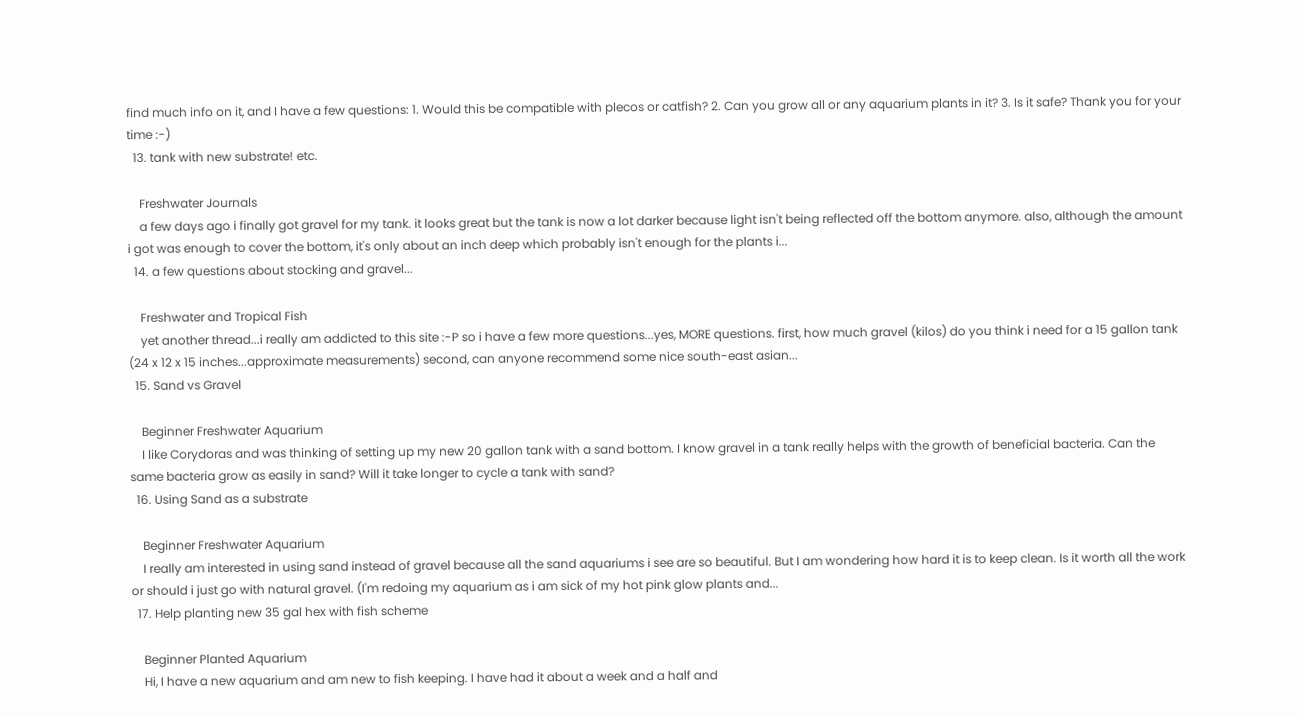find much info on it, and I have a few questions: 1. Would this be compatible with plecos or catfish? 2. Can you grow all or any aquarium plants in it? 3. Is it safe? Thank you for your time :-)
  13. tank with new substrate! etc.

    Freshwater Journals
    a few days ago i finally got gravel for my tank. it looks great but the tank is now a lot darker because light isn't being reflected off the bottom anymore. also, although the amount i got was enough to cover the bottom, it's only about an inch deep which probably isn't enough for the plants i...
  14. a few questions about stocking and gravel...

    Freshwater and Tropical Fish
    yet another thread...i really am addicted to this site :-P so i have a few more questions...yes, MORE questions. first, how much gravel (kilos) do you think i need for a 15 gallon tank (24 x 12 x 15 inches...approximate measurements) second, can anyone recommend some nice south-east asian...
  15. Sand vs Gravel

    Beginner Freshwater Aquarium
    I like Corydoras and was thinking of setting up my new 20 gallon tank with a sand bottom. I know gravel in a tank really helps with the growth of beneficial bacteria. Can the same bacteria grow as easily in sand? Will it take longer to cycle a tank with sand?
  16. Using Sand as a substrate

    Beginner Freshwater Aquarium
    I really am interested in using sand instead of gravel because all the sand aquariums i see are so beautiful. But I am wondering how hard it is to keep clean. Is it worth all the work or should i just go with natural gravel. (I'm redoing my aquarium as i am sick of my hot pink glow plants and...
  17. Help planting new 35 gal hex with fish scheme

    Beginner Planted Aquarium
    Hi, I have a new aquarium and am new to fish keeping. I have had it about a week and a half and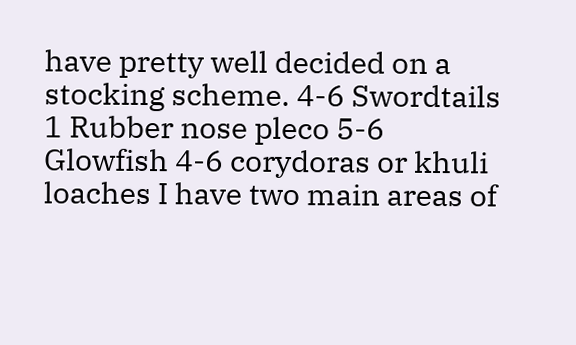have pretty well decided on a stocking scheme. 4-6 Swordtails 1 Rubber nose pleco 5-6 Glowfish 4-6 corydoras or khuli loaches I have two main areas of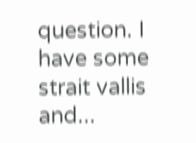question. I have some strait vallis and...